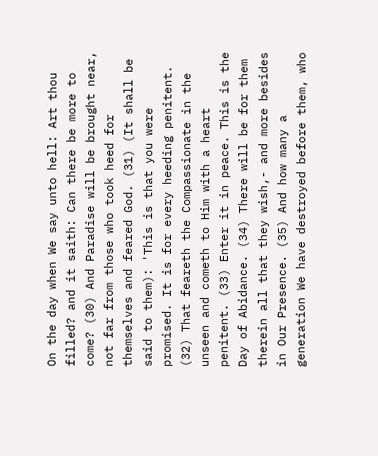On the day when We say unto hell: Art thou filled? and it saith: Can there be more to come? (30) And Paradise will be brought near, not far from those who took heed for themselves and feared God. (31) (It shall be said to them): 'This is that you were promised. It is for every heeding penitent. (32) That feareth the Compassionate in the unseen and cometh to Him with a heart penitent. (33) Enter it in peace. This is the Day of Abidance. (34) There will be for them therein all that they wish,- and more besides in Our Presence. (35) And how many a generation We have destroyed before them, who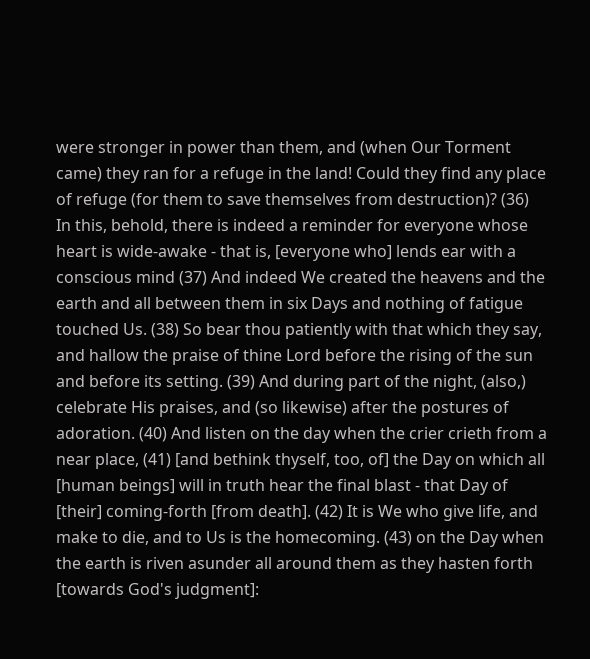were stronger in power than them, and (when Our Torment came) they ran for a refuge in the land! Could they find any place of refuge (for them to save themselves from destruction)? (36) In this, behold, there is indeed a reminder for everyone whose heart is wide-awake - that is, [everyone who] lends ear with a conscious mind (37) And indeed We created the heavens and the earth and all between them in six Days and nothing of fatigue touched Us. (38) So bear thou patiently with that which they say, and hallow the praise of thine Lord before the rising of the sun and before its setting. (39) And during part of the night, (also,) celebrate His praises, and (so likewise) after the postures of adoration. (40) And listen on the day when the crier crieth from a near place, (41) [and bethink thyself, too, of] the Day on which all [human beings] will in truth hear the final blast - that Day of [their] coming-forth [from death]. (42) It is We who give life, and make to die, and to Us is the homecoming. (43) on the Day when the earth is riven asunder all around them as they hasten forth [towards God's judgment]: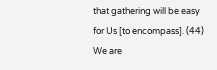that gathering will be easy for Us [to encompass]. (44) We are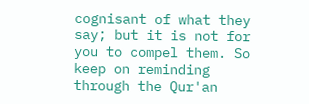cognisant of what they say; but it is not for you to compel them. So keep on reminding through the Qur'an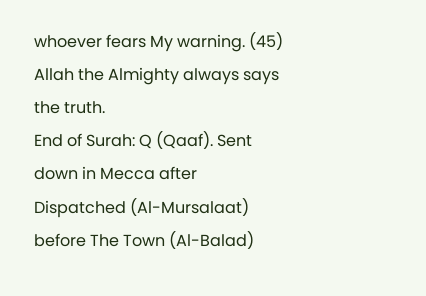whoever fears My warning. (45)
Allah the Almighty always says the truth.
End of Surah: Q (Qaaf). Sent down in Mecca after Dispatched (Al-Mursalaat) before The Town (Al-Balad)